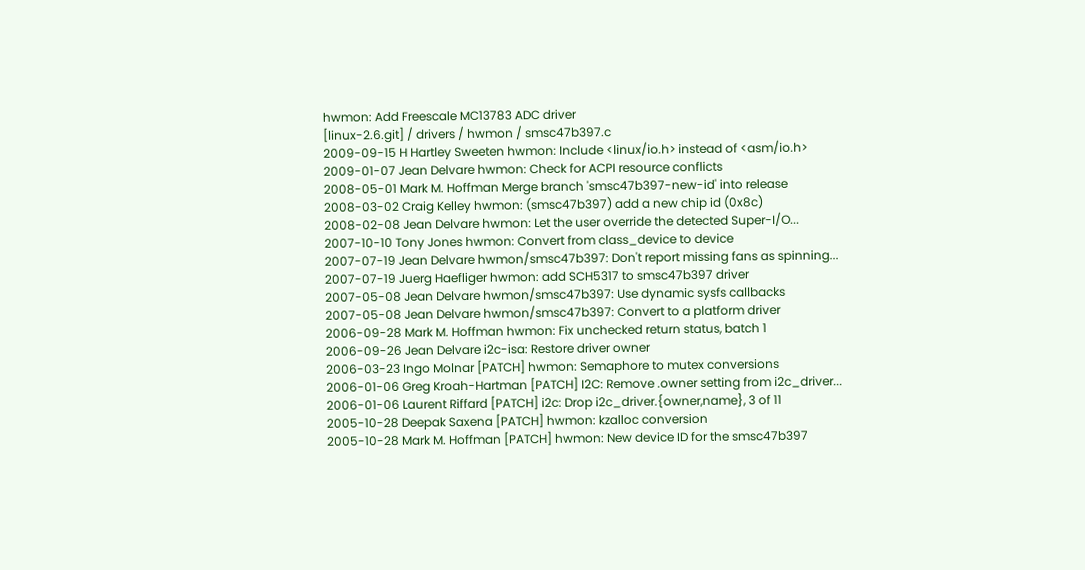hwmon: Add Freescale MC13783 ADC driver
[linux-2.6.git] / drivers / hwmon / smsc47b397.c
2009-09-15 H Hartley Sweeten hwmon: Include <linux/io.h> instead of <asm/io.h>
2009-01-07 Jean Delvare hwmon: Check for ACPI resource conflicts
2008-05-01 Mark M. Hoffman Merge branch 'smsc47b397-new-id' into release
2008-03-02 Craig Kelley hwmon: (smsc47b397) add a new chip id (0x8c)
2008-02-08 Jean Delvare hwmon: Let the user override the detected Super-I/O...
2007-10-10 Tony Jones hwmon: Convert from class_device to device
2007-07-19 Jean Delvare hwmon/smsc47b397: Don't report missing fans as spinning...
2007-07-19 Juerg Haefliger hwmon: add SCH5317 to smsc47b397 driver
2007-05-08 Jean Delvare hwmon/smsc47b397: Use dynamic sysfs callbacks
2007-05-08 Jean Delvare hwmon/smsc47b397: Convert to a platform driver
2006-09-28 Mark M. Hoffman hwmon: Fix unchecked return status, batch 1
2006-09-26 Jean Delvare i2c-isa: Restore driver owner
2006-03-23 Ingo Molnar [PATCH] hwmon: Semaphore to mutex conversions
2006-01-06 Greg Kroah-Hartman [PATCH] I2C: Remove .owner setting from i2c_driver...
2006-01-06 Laurent Riffard [PATCH] i2c: Drop i2c_driver.{owner,name}, 3 of 11
2005-10-28 Deepak Saxena [PATCH] hwmon: kzalloc conversion
2005-10-28 Mark M. Hoffman [PATCH] hwmon: New device ID for the smsc47b397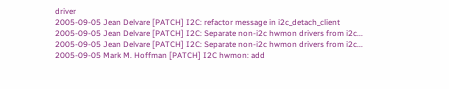driver
2005-09-05 Jean Delvare [PATCH] I2C: refactor message in i2c_detach_client
2005-09-05 Jean Delvare [PATCH] I2C: Separate non-i2c hwmon drivers from i2c...
2005-09-05 Jean Delvare [PATCH] I2C: Separate non-i2c hwmon drivers from i2c...
2005-09-05 Mark M. Hoffman [PATCH] I2C hwmon: add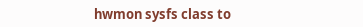hwmon sysfs class to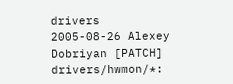drivers
2005-08-26 Alexey Dobriyan [PATCH] drivers/hwmon/*: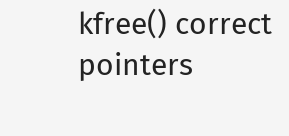kfree() correct pointers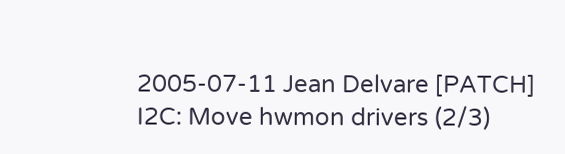2005-07-11 Jean Delvare [PATCH] I2C: Move hwmon drivers (2/3)